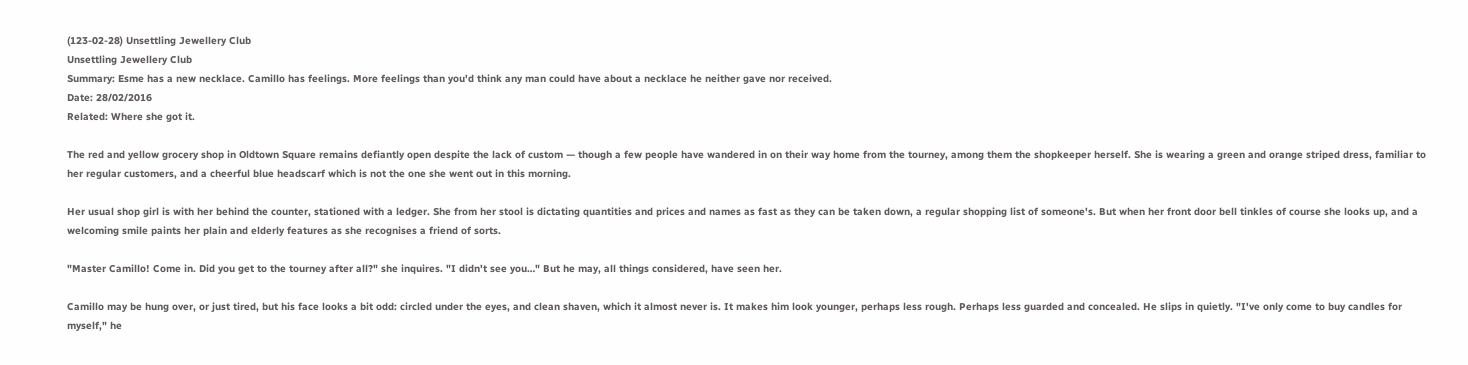(123-02-28) Unsettling Jewellery Club
Unsettling Jewellery Club
Summary: Esme has a new necklace. Camillo has feelings. More feelings than you'd think any man could have about a necklace he neither gave nor received.
Date: 28/02/2016
Related: Where she got it.

The red and yellow grocery shop in Oldtown Square remains defiantly open despite the lack of custom — though a few people have wandered in on their way home from the tourney, among them the shopkeeper herself. She is wearing a green and orange striped dress, familiar to her regular customers, and a cheerful blue headscarf which is not the one she went out in this morning.

Her usual shop girl is with her behind the counter, stationed with a ledger. She from her stool is dictating quantities and prices and names as fast as they can be taken down, a regular shopping list of someone's. But when her front door bell tinkles of course she looks up, and a welcoming smile paints her plain and elderly features as she recognises a friend of sorts.

"Master Camillo! Come in. Did you get to the tourney after all?" she inquires. "I didn't see you…" But he may, all things considered, have seen her.

Camillo may be hung over, or just tired, but his face looks a bit odd: circled under the eyes, and clean shaven, which it almost never is. It makes him look younger, perhaps less rough. Perhaps less guarded and concealed. He slips in quietly. "I've only come to buy candles for myself," he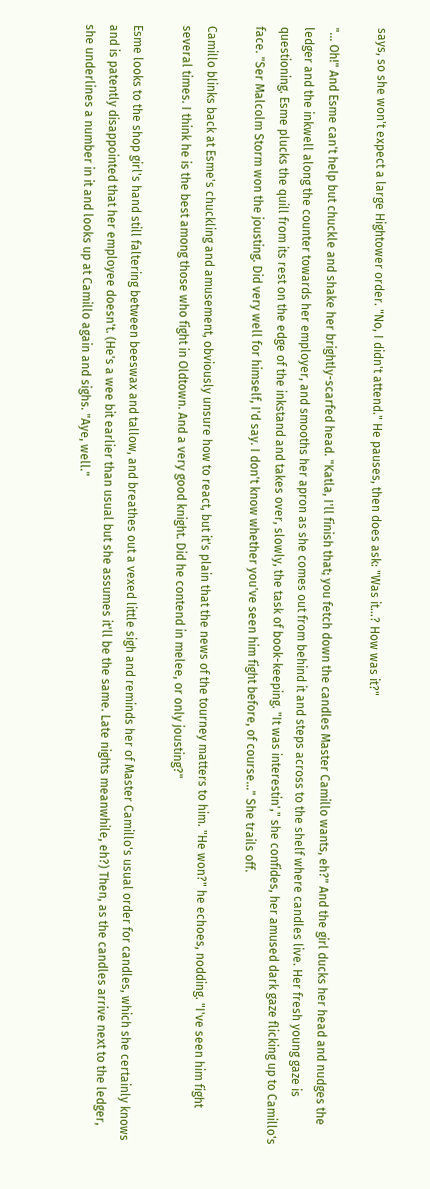says, so she won't expect a large Hightower order. "No, I didn't attend." He pauses, then does ask: "Was it…? How was it?"

"… Oh!" And Esme can't help but chuckle and shake her brightly-scarfed head. "Katla, I'll finish that; you fetch down the candles Master Camillo wants, eh?" And the girl ducks her head and nudges the ledger and the inkwell along the counter towards her employer, and smooths her apron as she comes out from behind it and steps across to the shelf where candles live. Her fresh young gaze is questioning. Esme plucks the quill from its rest on the edge of the inkstand and takes over, slowly, the task of book-keeping. "It was interestin'," she confides, her amused dark gaze flicking up to Camillo's face. "Ser Malcolm Storm won the jousting. Did very well for himself, I'd say. I don't know whether you've seen him fight before, of course…" She trails off.

Camillo blinks back at Esme's chuckling and amusement, obviously unsure how to react, but it's plain that the news of the tourney matters to him. "He won?" he echoes, nodding. "I've seen him fight several times. I think he is the best among those who fight in Oldtown. And a very good knight. Did he contend in melee, or only jousting?"

Esme looks to the shop girl's hand still faltering between beeswax and tallow, and breathes out a vexed little sigh and reminds her of Master Camillo's usual order for candles, which she certainly knows and is patently disappointed that her employee doesn't. (He's a wee bit earlier than usual but she assumes it'll be the same. Late nights meanwhile, eh?) Then, as the candles arrive next to the ledger, she underlines a number in it and looks up at Camillo again and sighs. "Aye, well."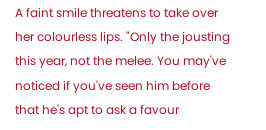A faint smile threatens to take over her colourless lips. "Only the jousting this year, not the melee. You may've noticed if you've seen him before that he's apt to ask a favour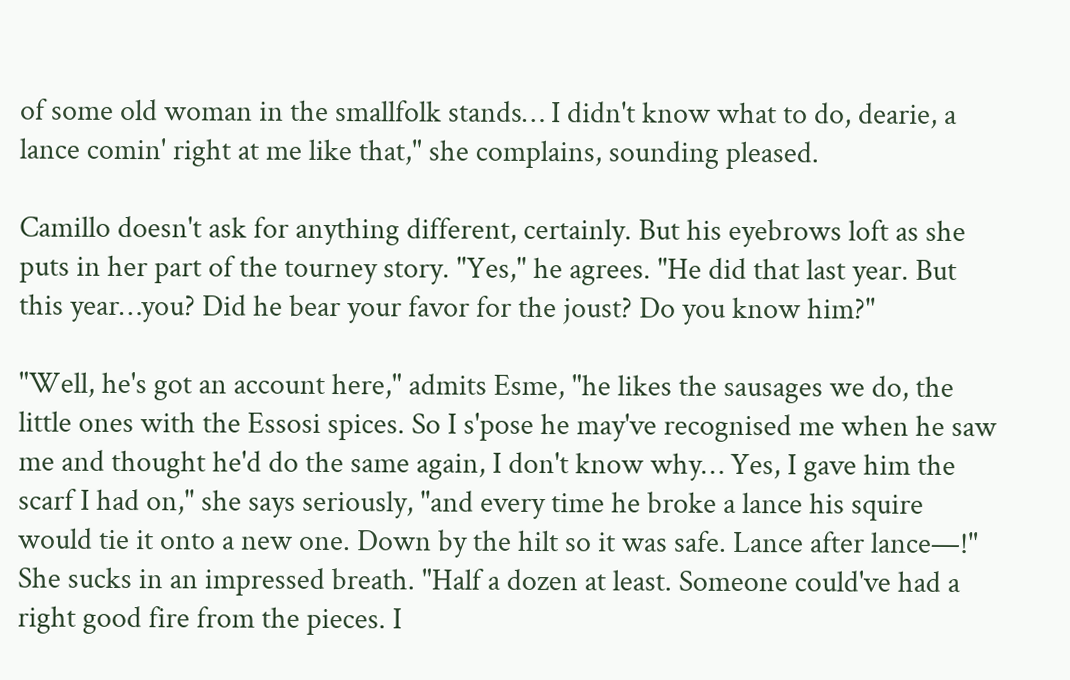of some old woman in the smallfolk stands… I didn't know what to do, dearie, a lance comin' right at me like that," she complains, sounding pleased.

Camillo doesn't ask for anything different, certainly. But his eyebrows loft as she puts in her part of the tourney story. "Yes," he agrees. "He did that last year. But this year…you? Did he bear your favor for the joust? Do you know him?"

"Well, he's got an account here," admits Esme, "he likes the sausages we do, the little ones with the Essosi spices. So I s'pose he may've recognised me when he saw me and thought he'd do the same again, I don't know why… Yes, I gave him the scarf I had on," she says seriously, "and every time he broke a lance his squire would tie it onto a new one. Down by the hilt so it was safe. Lance after lance—!" She sucks in an impressed breath. "Half a dozen at least. Someone could've had a right good fire from the pieces. I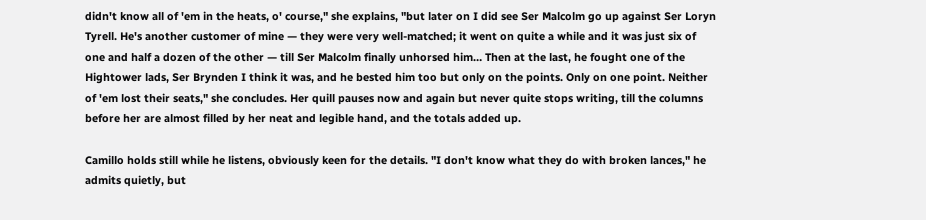didn't know all of 'em in the heats, o' course," she explains, "but later on I did see Ser Malcolm go up against Ser Loryn Tyrell. He's another customer of mine — they were very well-matched; it went on quite a while and it was just six of one and half a dozen of the other — till Ser Malcolm finally unhorsed him… Then at the last, he fought one of the Hightower lads, Ser Brynden I think it was, and he bested him too but only on the points. Only on one point. Neither of 'em lost their seats," she concludes. Her quill pauses now and again but never quite stops writing, till the columns before her are almost filled by her neat and legible hand, and the totals added up.

Camillo holds still while he listens, obviously keen for the details. "I don't know what they do with broken lances," he admits quietly, but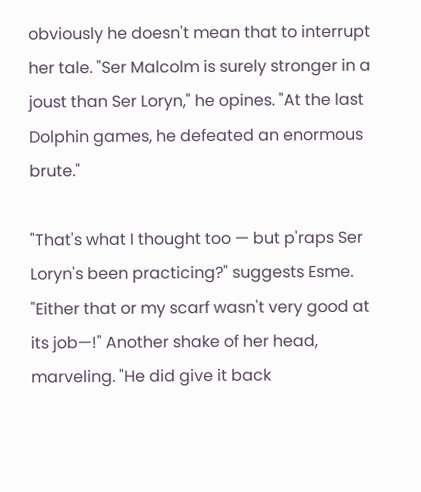obviously he doesn't mean that to interrupt her tale. "Ser Malcolm is surely stronger in a joust than Ser Loryn," he opines. "At the last Dolphin games, he defeated an enormous brute."

"That's what I thought too — but p'raps Ser Loryn's been practicing?" suggests Esme. "Either that or my scarf wasn't very good at its job—!" Another shake of her head, marveling. "He did give it back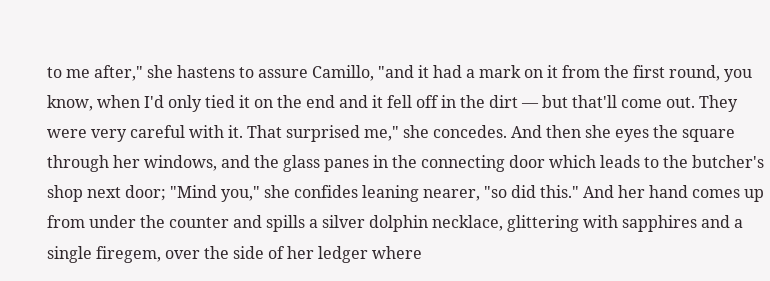to me after," she hastens to assure Camillo, "and it had a mark on it from the first round, you know, when I'd only tied it on the end and it fell off in the dirt — but that'll come out. They were very careful with it. That surprised me," she concedes. And then she eyes the square through her windows, and the glass panes in the connecting door which leads to the butcher's shop next door; "Mind you," she confides leaning nearer, "so did this." And her hand comes up from under the counter and spills a silver dolphin necklace, glittering with sapphires and a single firegem, over the side of her ledger where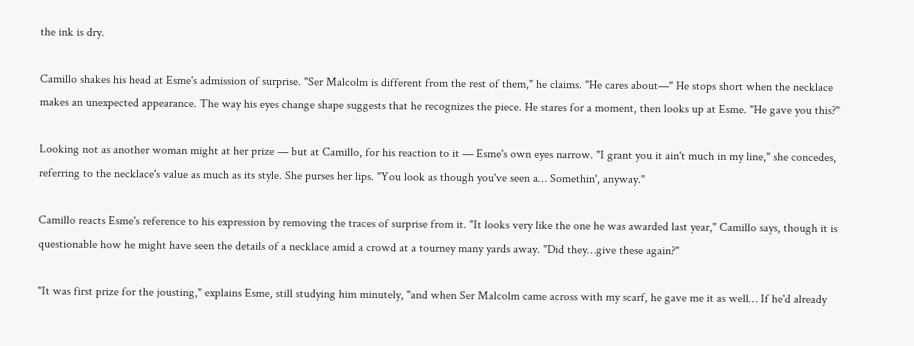the ink is dry.

Camillo shakes his head at Esme's admission of surprise. "Ser Malcolm is different from the rest of them," he claims. "He cares about—" He stops short when the necklace makes an unexpected appearance. The way his eyes change shape suggests that he recognizes the piece. He stares for a moment, then looks up at Esme. "He gave you this?"

Looking not as another woman might at her prize — but at Camillo, for his reaction to it — Esme's own eyes narrow. "I grant you it ain't much in my line," she concedes, referring to the necklace's value as much as its style. She purses her lips. "You look as though you've seen a… Somethin', anyway."

Camillo reacts Esme's reference to his expression by removing the traces of surprise from it. "It looks very like the one he was awarded last year," Camillo says, though it is questionable how he might have seen the details of a necklace amid a crowd at a tourney many yards away. "Did they…give these again?"

"It was first prize for the jousting," explains Esme, still studying him minutely, "and when Ser Malcolm came across with my scarf, he gave me it as well… If he'd already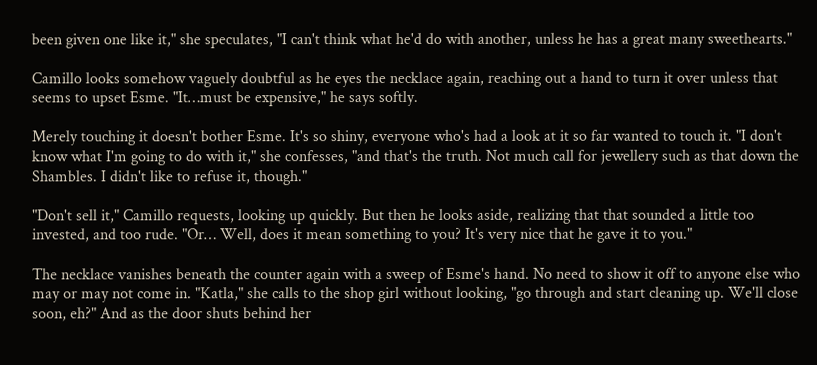been given one like it," she speculates, "I can't think what he'd do with another, unless he has a great many sweethearts."

Camillo looks somehow vaguely doubtful as he eyes the necklace again, reaching out a hand to turn it over unless that seems to upset Esme. "It…must be expensive," he says softly.

Merely touching it doesn't bother Esme. It's so shiny, everyone who's had a look at it so far wanted to touch it. "I don't know what I'm going to do with it," she confesses, "and that's the truth. Not much call for jewellery such as that down the Shambles. I didn't like to refuse it, though."

"Don't sell it," Camillo requests, looking up quickly. But then he looks aside, realizing that that sounded a little too invested, and too rude. "Or… Well, does it mean something to you? It's very nice that he gave it to you."

The necklace vanishes beneath the counter again with a sweep of Esme's hand. No need to show it off to anyone else who may or may not come in. "Katla," she calls to the shop girl without looking, "go through and start cleaning up. We'll close soon, eh?" And as the door shuts behind her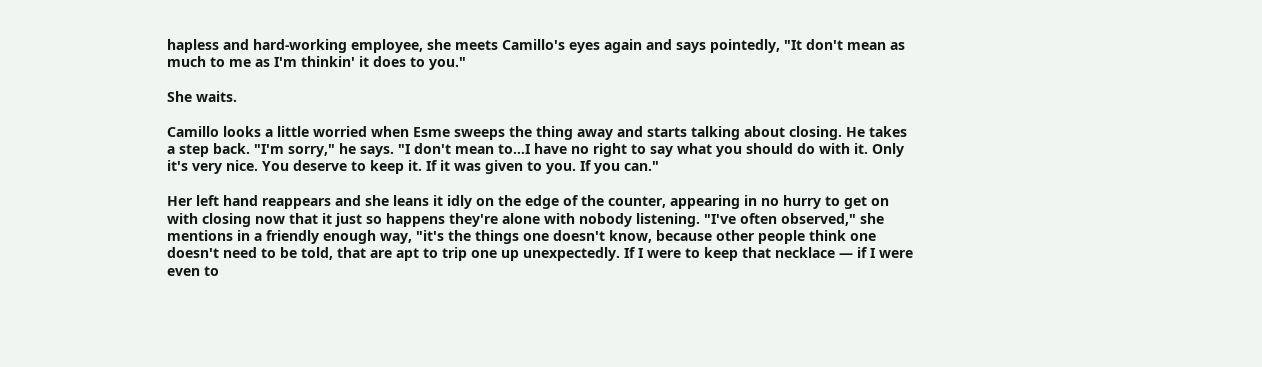hapless and hard-working employee, she meets Camillo's eyes again and says pointedly, "It don't mean as much to me as I'm thinkin' it does to you."

She waits.

Camillo looks a little worried when Esme sweeps the thing away and starts talking about closing. He takes a step back. "I'm sorry," he says. "I don't mean to…I have no right to say what you should do with it. Only it's very nice. You deserve to keep it. If it was given to you. If you can."

Her left hand reappears and she leans it idly on the edge of the counter, appearing in no hurry to get on with closing now that it just so happens they're alone with nobody listening. "I've often observed," she mentions in a friendly enough way, "it's the things one doesn't know, because other people think one doesn't need to be told, that are apt to trip one up unexpectedly. If I were to keep that necklace — if I were even to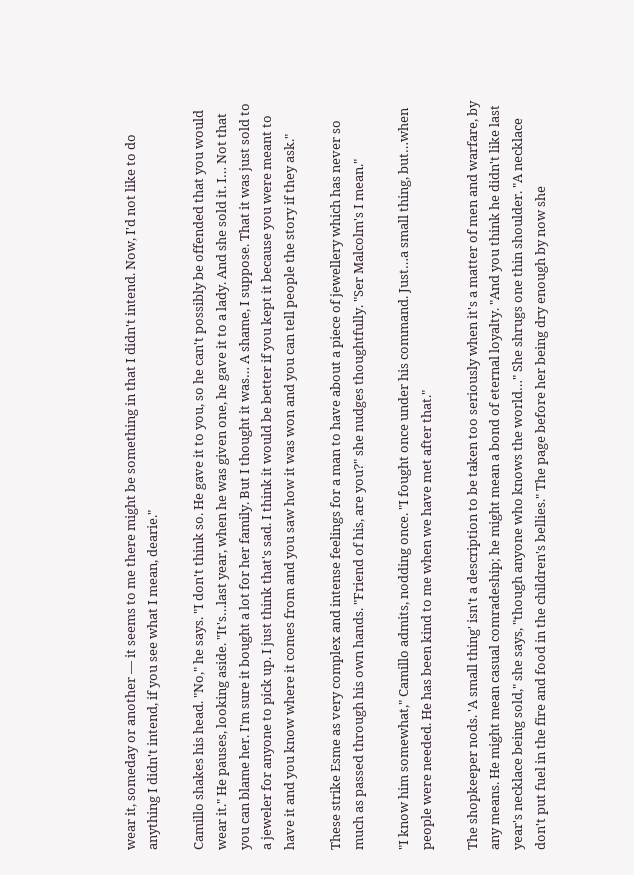wear it, someday or another — it seems to me there might be something in that I didn't intend. Now, I'd not like to do anything I didn't intend, if you see what I mean, dearie."

Camillo shakes his head. "No," he says. "I don't think so. He gave it to you, so he can't possibly be offended that you would wear it." He pauses, looking aside. "It's…last year, when he was given one, he gave it to a lady. And she sold it. I… Not that you can blame her. I'm sure it bought a lot for her family. But I thought it was… A shame, I suppose. That it was just sold to a jeweler for anyone to pick up. I just think that's sad. I think it would be better if you kept it because you were meant to have it and you know where it comes from and you saw how it was won and you can tell people the story if they ask."

These strike Esme as very complex and intense feelings for a man to have about a piece of jewellery which has never so much as passed through his own hands. "Friend of his, are you?" she nudges thoughtfully. "Ser Malcolm's I mean."

"I know him somewhat," Camillo admits, nodding once. "I fought once under his command. Just…a small thing, but…when people were needed. He has been kind to me when we have met after that."

The shopkeeper nods. 'A small thing' isn't a description to be taken too seriously when it's a matter of men and warfare, by any means. He might mean casual comradeship; he might mean a bond of eternal loyalty. "And you think he didn't like last year's necklace being sold," she says, "though anyone who knows the world…" She shrugs one thin shoulder. "A necklace don't put fuel in the fire and food in the children's bellies." The page before her being dry enough by now she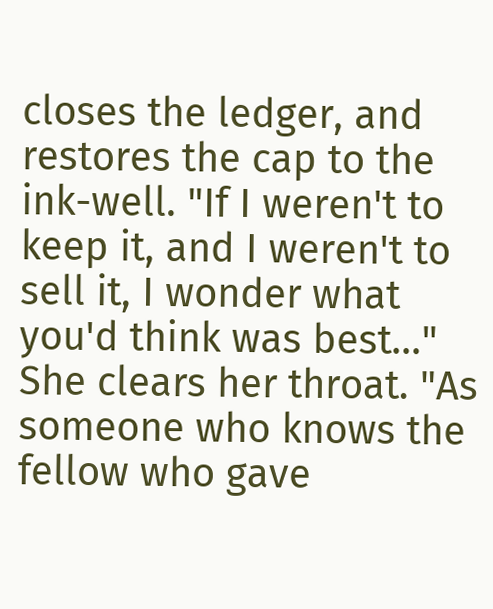closes the ledger, and restores the cap to the ink-well. "If I weren't to keep it, and I weren't to sell it, I wonder what you'd think was best…" She clears her throat. "As someone who knows the fellow who gave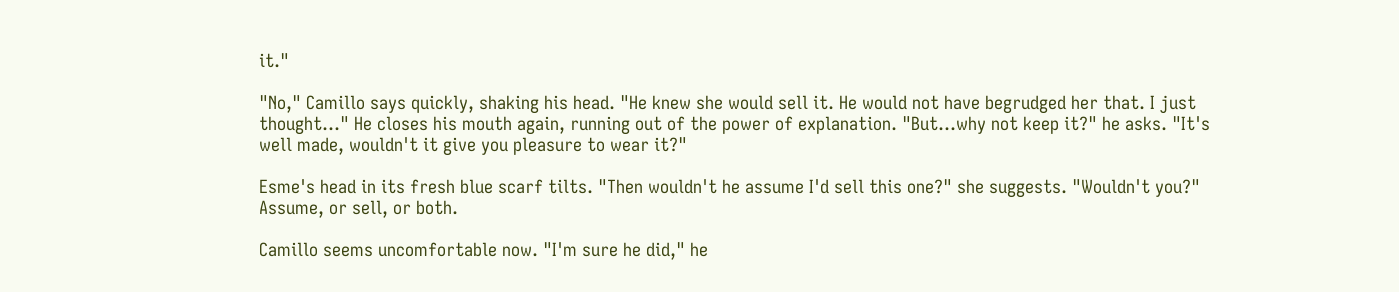it."

"No," Camillo says quickly, shaking his head. "He knew she would sell it. He would not have begrudged her that. I just thought…" He closes his mouth again, running out of the power of explanation. "But…why not keep it?" he asks. "It's well made, wouldn't it give you pleasure to wear it?"

Esme's head in its fresh blue scarf tilts. "Then wouldn't he assume I'd sell this one?" she suggests. "Wouldn't you?" Assume, or sell, or both.

Camillo seems uncomfortable now. "I'm sure he did," he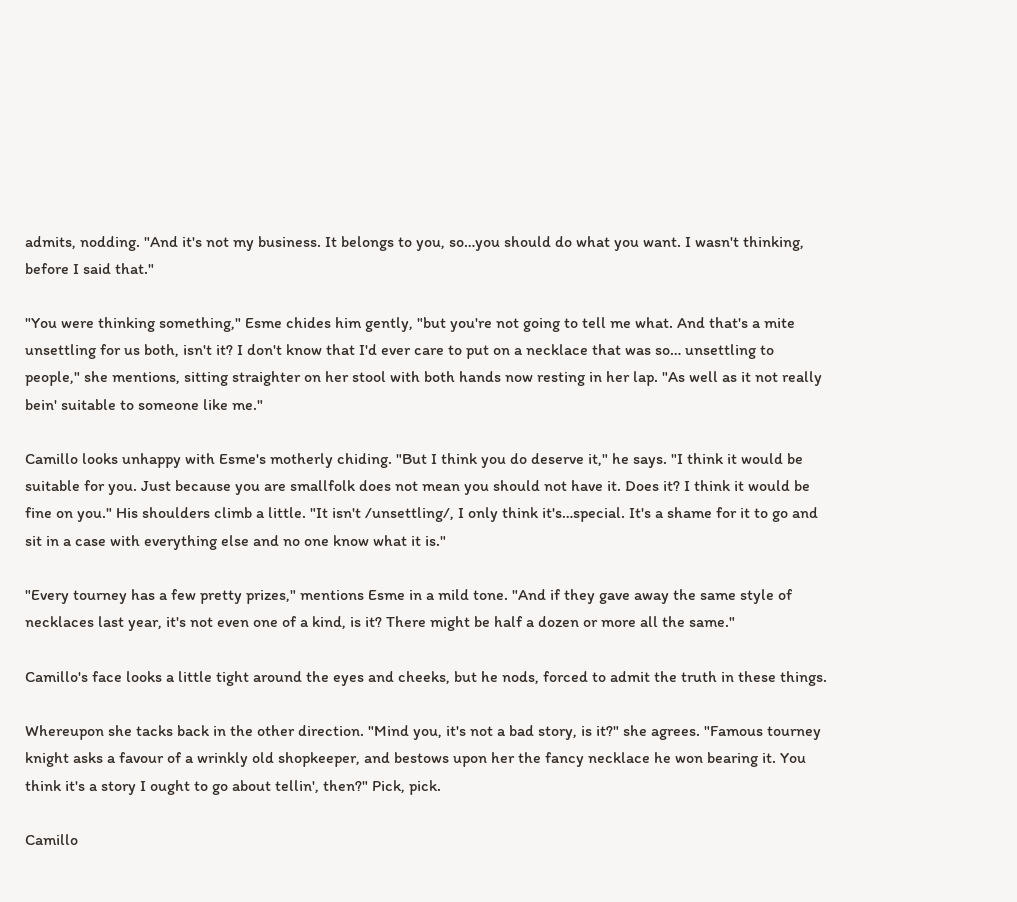admits, nodding. "And it's not my business. It belongs to you, so…you should do what you want. I wasn't thinking, before I said that."

"You were thinking something," Esme chides him gently, "but you're not going to tell me what. And that's a mite unsettling for us both, isn't it? I don't know that I'd ever care to put on a necklace that was so… unsettling to people," she mentions, sitting straighter on her stool with both hands now resting in her lap. "As well as it not really bein' suitable to someone like me."

Camillo looks unhappy with Esme's motherly chiding. "But I think you do deserve it," he says. "I think it would be suitable for you. Just because you are smallfolk does not mean you should not have it. Does it? I think it would be fine on you." His shoulders climb a little. "It isn't /unsettling/, I only think it's…special. It's a shame for it to go and sit in a case with everything else and no one know what it is."

"Every tourney has a few pretty prizes," mentions Esme in a mild tone. "And if they gave away the same style of necklaces last year, it's not even one of a kind, is it? There might be half a dozen or more all the same."

Camillo's face looks a little tight around the eyes and cheeks, but he nods, forced to admit the truth in these things.

Whereupon she tacks back in the other direction. "Mind you, it's not a bad story, is it?" she agrees. "Famous tourney knight asks a favour of a wrinkly old shopkeeper, and bestows upon her the fancy necklace he won bearing it. You think it's a story I ought to go about tellin', then?" Pick, pick.

Camillo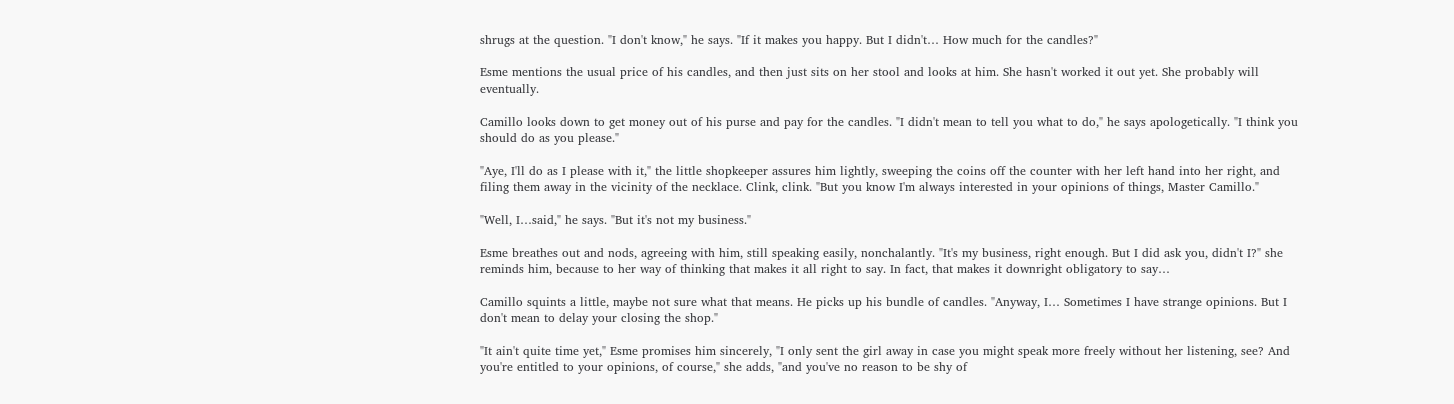shrugs at the question. "I don't know," he says. "If it makes you happy. But I didn't… How much for the candles?"

Esme mentions the usual price of his candles, and then just sits on her stool and looks at him. She hasn't worked it out yet. She probably will eventually.

Camillo looks down to get money out of his purse and pay for the candles. "I didn't mean to tell you what to do," he says apologetically. "I think you should do as you please."

"Aye, I'll do as I please with it," the little shopkeeper assures him lightly, sweeping the coins off the counter with her left hand into her right, and filing them away in the vicinity of the necklace. Clink, clink. "But you know I'm always interested in your opinions of things, Master Camillo."

"Well, I…said," he says. "But it's not my business."

Esme breathes out and nods, agreeing with him, still speaking easily, nonchalantly. "It's my business, right enough. But I did ask you, didn't I?" she reminds him, because to her way of thinking that makes it all right to say. In fact, that makes it downright obligatory to say…

Camillo squints a little, maybe not sure what that means. He picks up his bundle of candles. "Anyway, I… Sometimes I have strange opinions. But I don't mean to delay your closing the shop."

"It ain't quite time yet," Esme promises him sincerely, "I only sent the girl away in case you might speak more freely without her listening, see? And you're entitled to your opinions, of course," she adds, "and you've no reason to be shy of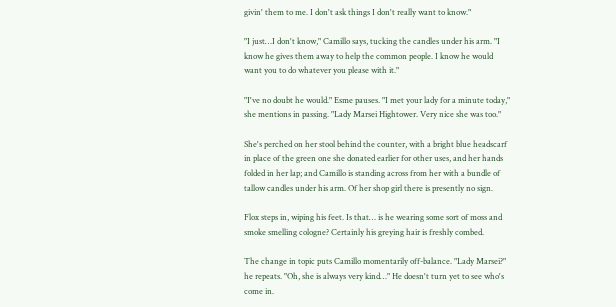givin' them to me. I don't ask things I don't really want to know."

"I just…I don't know," Camillo says, tucking the candles under his arm. "I know he gives them away to help the common people. I know he would want you to do whatever you please with it."

"I've no doubt he would." Esme pauses. "I met your lady for a minute today," she mentions in passing. "Lady Marsei Hightower. Very nice she was too."

She's perched on her stool behind the counter, with a bright blue headscarf in place of the green one she donated earlier for other uses, and her hands folded in her lap; and Camillo is standing across from her with a bundle of tallow candles under his arm. Of her shop girl there is presently no sign.

Flox steps in, wiping his feet. Is that… is he wearing some sort of moss and smoke smelling cologne? Certainly his greying hair is freshly combed.

The change in topic puts Camillo momentarily off-balance. "Lady Marsei?" he repeats. "Oh, she is always very kind…" He doesn't turn yet to see who's come in.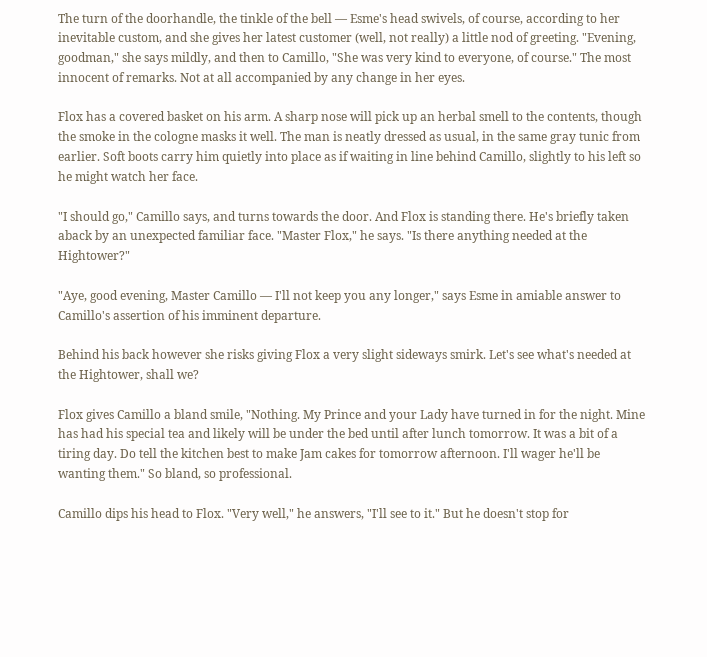The turn of the doorhandle, the tinkle of the bell — Esme's head swivels, of course, according to her inevitable custom, and she gives her latest customer (well, not really) a little nod of greeting. "Evening, goodman," she says mildly, and then to Camillo, "She was very kind to everyone, of course." The most innocent of remarks. Not at all accompanied by any change in her eyes.

Flox has a covered basket on his arm. A sharp nose will pick up an herbal smell to the contents, though the smoke in the cologne masks it well. The man is neatly dressed as usual, in the same gray tunic from earlier. Soft boots carry him quietly into place as if waiting in line behind Camillo, slightly to his left so he might watch her face.

"I should go," Camillo says, and turns towards the door. And Flox is standing there. He's briefly taken aback by an unexpected familiar face. "Master Flox," he says. "Is there anything needed at the Hightower?"

"Aye, good evening, Master Camillo — I'll not keep you any longer," says Esme in amiable answer to Camillo's assertion of his imminent departure.

Behind his back however she risks giving Flox a very slight sideways smirk. Let's see what's needed at the Hightower, shall we?

Flox gives Camillo a bland smile, "Nothing. My Prince and your Lady have turned in for the night. Mine has had his special tea and likely will be under the bed until after lunch tomorrow. It was a bit of a tiring day. Do tell the kitchen best to make Jam cakes for tomorrow afternoon. I'll wager he'll be wanting them." So bland, so professional.

Camillo dips his head to Flox. "Very well," he answers, "I'll see to it." But he doesn't stop for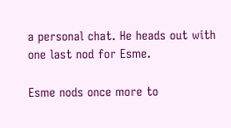a personal chat. He heads out with one last nod for Esme.

Esme nods once more to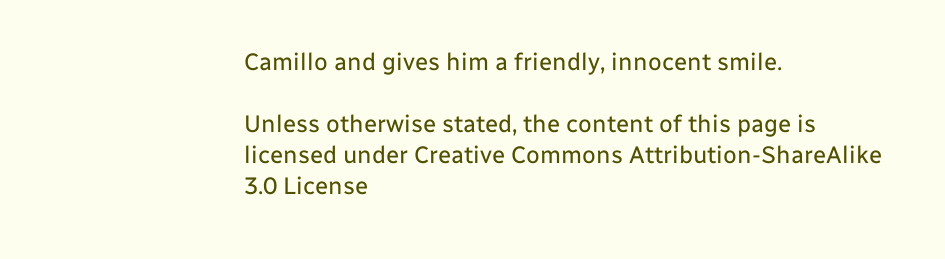Camillo and gives him a friendly, innocent smile.

Unless otherwise stated, the content of this page is licensed under Creative Commons Attribution-ShareAlike 3.0 License